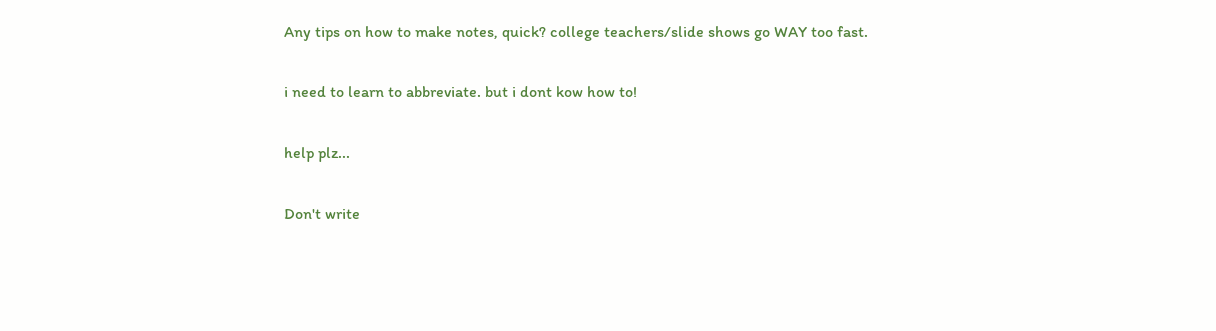Any tips on how to make notes, quick? college teachers/slide shows go WAY too fast.

i need to learn to abbreviate. but i dont kow how to!

help plz...

Don't write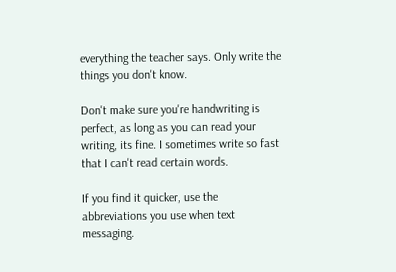everything the teacher says. Only write the things you don't know.

Don't make sure you're handwriting is perfect, as long as you can read your writing, its fine. I sometimes write so fast that I can't read certain words.

If you find it quicker, use the abbreviations you use when text messaging.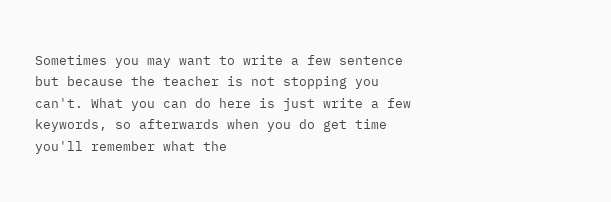Sometimes you may want to write a few sentence but because the teacher is not stopping you can't. What you can do here is just write a few keywords, so afterwards when you do get time you'll remember what the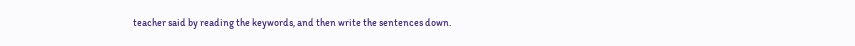teacher said by reading the keywords, and then write the sentences down.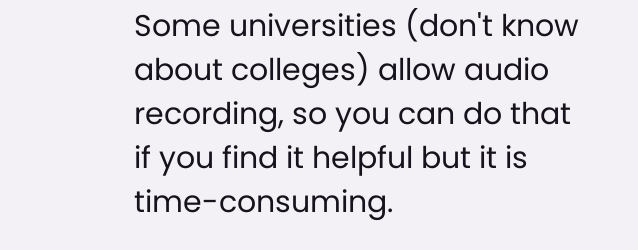Some universities (don't know about colleges) allow audio recording, so you can do that if you find it helpful but it is time-consuming.